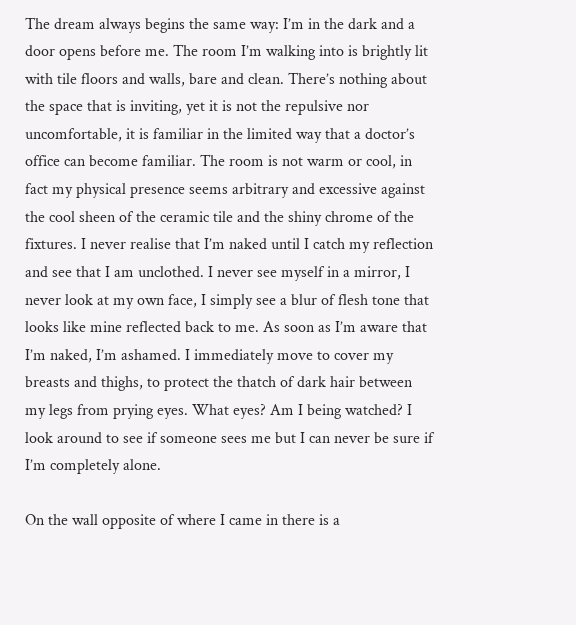The dream always begins the same way: I’m in the dark and a door opens before me. The room I’m walking into is brightly lit with tile floors and walls, bare and clean. There’s nothing about the space that is inviting, yet it is not the repulsive nor uncomfortable, it is familiar in the limited way that a doctor’s office can become familiar. The room is not warm or cool, in fact my physical presence seems arbitrary and excessive against the cool sheen of the ceramic tile and the shiny chrome of the fixtures. I never realise that I’m naked until I catch my reflection and see that I am unclothed. I never see myself in a mirror, I never look at my own face, I simply see a blur of flesh tone that looks like mine reflected back to me. As soon as I’m aware that I’m naked, I’m ashamed. I immediately move to cover my breasts and thighs, to protect the thatch of dark hair between my legs from prying eyes. What eyes? Am I being watched? I look around to see if someone sees me but I can never be sure if I’m completely alone.

On the wall opposite of where I came in there is a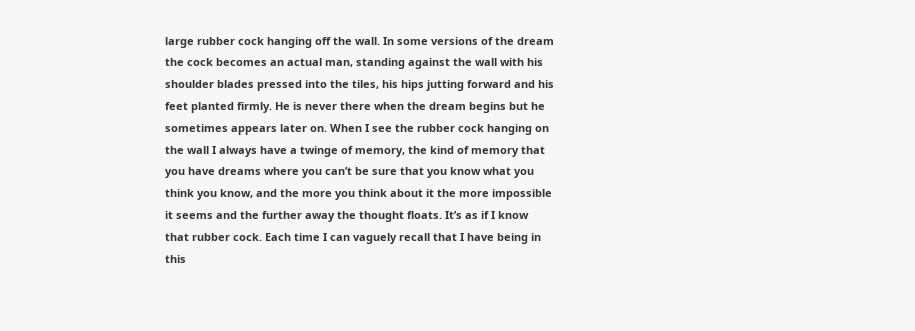large rubber cock hanging off the wall. In some versions of the dream the cock becomes an actual man, standing against the wall with his shoulder blades pressed into the tiles, his hips jutting forward and his feet planted firmly. He is never there when the dream begins but he sometimes appears later on. When I see the rubber cock hanging on the wall I always have a twinge of memory, the kind of memory that you have dreams where you can’t be sure that you know what you think you know, and the more you think about it the more impossible it seems and the further away the thought floats. It’s as if I know that rubber cock. Each time I can vaguely recall that I have being in this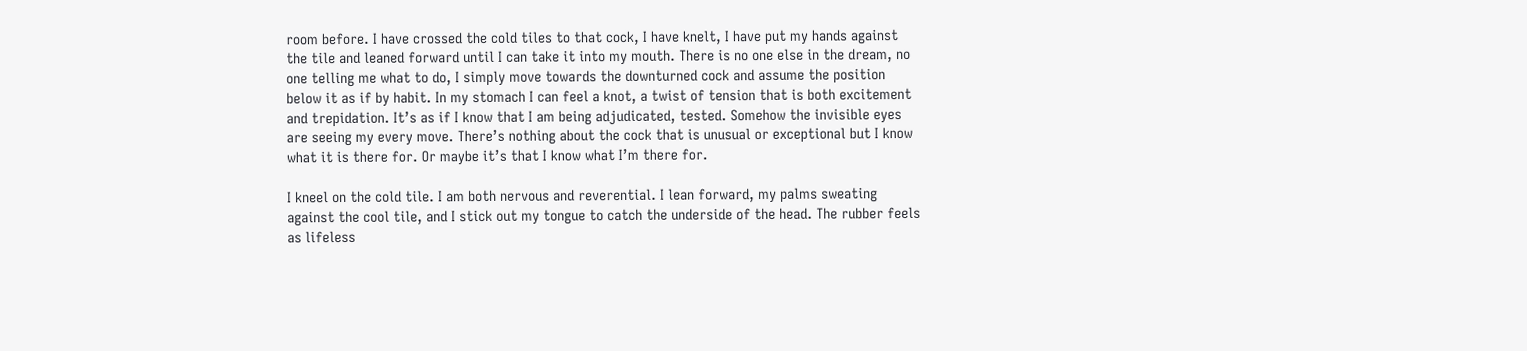room before. I have crossed the cold tiles to that cock, I have knelt, I have put my hands against the tile and leaned forward until I can take it into my mouth. There is no one else in the dream, no one telling me what to do, I simply move towards the downturned cock and assume the position below it as if by habit. In my stomach I can feel a knot, a twist of tension that is both excitement and trepidation. It’s as if I know that I am being adjudicated, tested. Somehow the invisible eyes are seeing my every move. There’s nothing about the cock that is unusual or exceptional but I know what it is there for. Or maybe it’s that I know what I’m there for.

I kneel on the cold tile. I am both nervous and reverential. I lean forward, my palms sweating against the cool tile, and I stick out my tongue to catch the underside of the head. The rubber feels as lifeless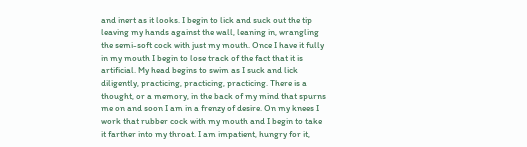and inert as it looks. I begin to lick and suck out the tip leaving my hands against the wall, leaning in, wrangling the semi-soft cock with just my mouth. Once I have it fully in my mouth I begin to lose track of the fact that it is artificial. My head begins to swim as I suck and lick diligently, practicing, practicing, practicing. There is a thought, or a memory, in the back of my mind that spurns me on and soon I am in a frenzy of desire. On my knees I work that rubber cock with my mouth and I begin to take it farther into my throat. I am impatient, hungry for it,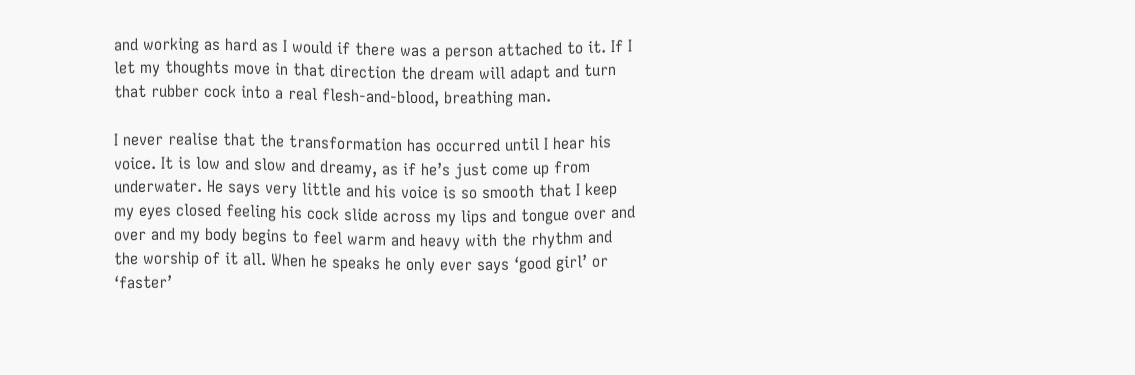and working as hard as I would if there was a person attached to it. If I let my thoughts move in that direction the dream will adapt and turn that rubber cock into a real flesh-and-blood, breathing man.

I never realise that the transformation has occurred until I hear his voice. It is low and slow and dreamy, as if he’s just come up from underwater. He says very little and his voice is so smooth that I keep my eyes closed feeling his cock slide across my lips and tongue over and over and my body begins to feel warm and heavy with the rhythm and the worship of it all. When he speaks he only ever says ‘good girl’ or ‘faster’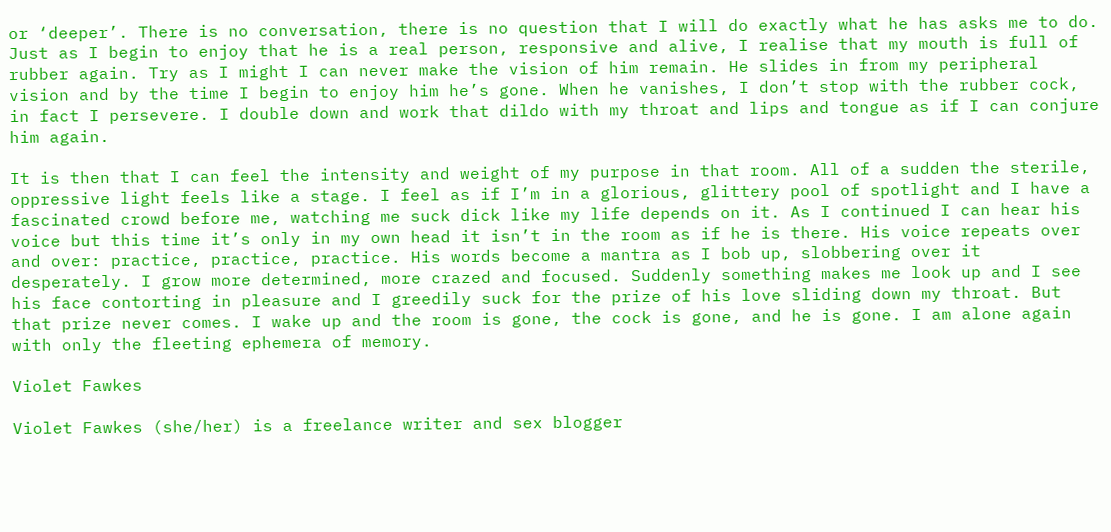or ‘deeper’. There is no conversation, there is no question that I will do exactly what he has asks me to do.  Just as I begin to enjoy that he is a real person, responsive and alive, I realise that my mouth is full of rubber again. Try as I might I can never make the vision of him remain. He slides in from my peripheral vision and by the time I begin to enjoy him he’s gone. When he vanishes, I don’t stop with the rubber cock, in fact I persevere. I double down and work that dildo with my throat and lips and tongue as if I can conjure him again.

It is then that I can feel the intensity and weight of my purpose in that room. All of a sudden the sterile, oppressive light feels like a stage. I feel as if I’m in a glorious, glittery pool of spotlight and I have a fascinated crowd before me, watching me suck dick like my life depends on it. As I continued I can hear his voice but this time it’s only in my own head it isn’t in the room as if he is there. His voice repeats over and over: practice, practice, practice. His words become a mantra as I bob up, slobbering over it desperately. I grow more determined, more crazed and focused. Suddenly something makes me look up and I see his face contorting in pleasure and I greedily suck for the prize of his love sliding down my throat. But that prize never comes. I wake up and the room is gone, the cock is gone, and he is gone. I am alone again with only the fleeting ephemera of memory.

Violet Fawkes

Violet Fawkes (she/her) is a freelance writer and sex blogger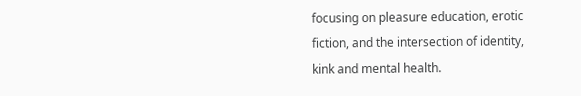focusing on pleasure education, erotic fiction, and the intersection of identity, kink and mental health.